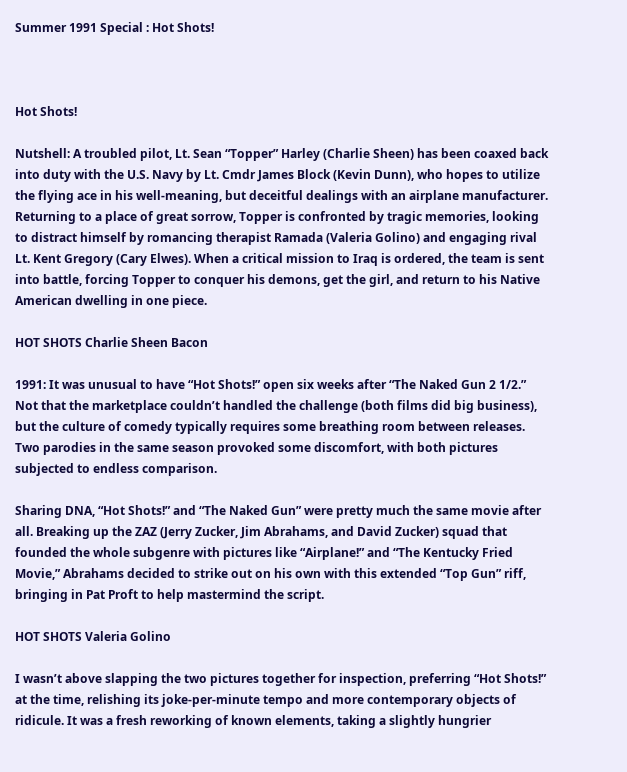Summer 1991 Special : Hot Shots!



Hot Shots!

Nutshell: A troubled pilot, Lt. Sean “Topper” Harley (Charlie Sheen) has been coaxed back into duty with the U.S. Navy by Lt. Cmdr James Block (Kevin Dunn), who hopes to utilize the flying ace in his well-meaning, but deceitful dealings with an airplane manufacturer. Returning to a place of great sorrow, Topper is confronted by tragic memories, looking to distract himself by romancing therapist Ramada (Valeria Golino) and engaging rival Lt. Kent Gregory (Cary Elwes). When a critical mission to Iraq is ordered, the team is sent into battle, forcing Topper to conquer his demons, get the girl, and return to his Native American dwelling in one piece.

HOT SHOTS Charlie Sheen Bacon

1991: It was unusual to have “Hot Shots!” open six weeks after “The Naked Gun 2 1/2.” Not that the marketplace couldn’t handled the challenge (both films did big business), but the culture of comedy typically requires some breathing room between releases. Two parodies in the same season provoked some discomfort, with both pictures subjected to endless comparison.

Sharing DNA, “Hot Shots!” and “The Naked Gun” were pretty much the same movie after all. Breaking up the ZAZ (Jerry Zucker, Jim Abrahams, and David Zucker) squad that founded the whole subgenre with pictures like “Airplane!” and “The Kentucky Fried Movie,” Abrahams decided to strike out on his own with this extended “Top Gun” riff, bringing in Pat Proft to help mastermind the script.

HOT SHOTS Valeria Golino

I wasn’t above slapping the two pictures together for inspection, preferring “Hot Shots!” at the time, relishing its joke-per-minute tempo and more contemporary objects of ridicule. It was a fresh reworking of known elements, taking a slightly hungrier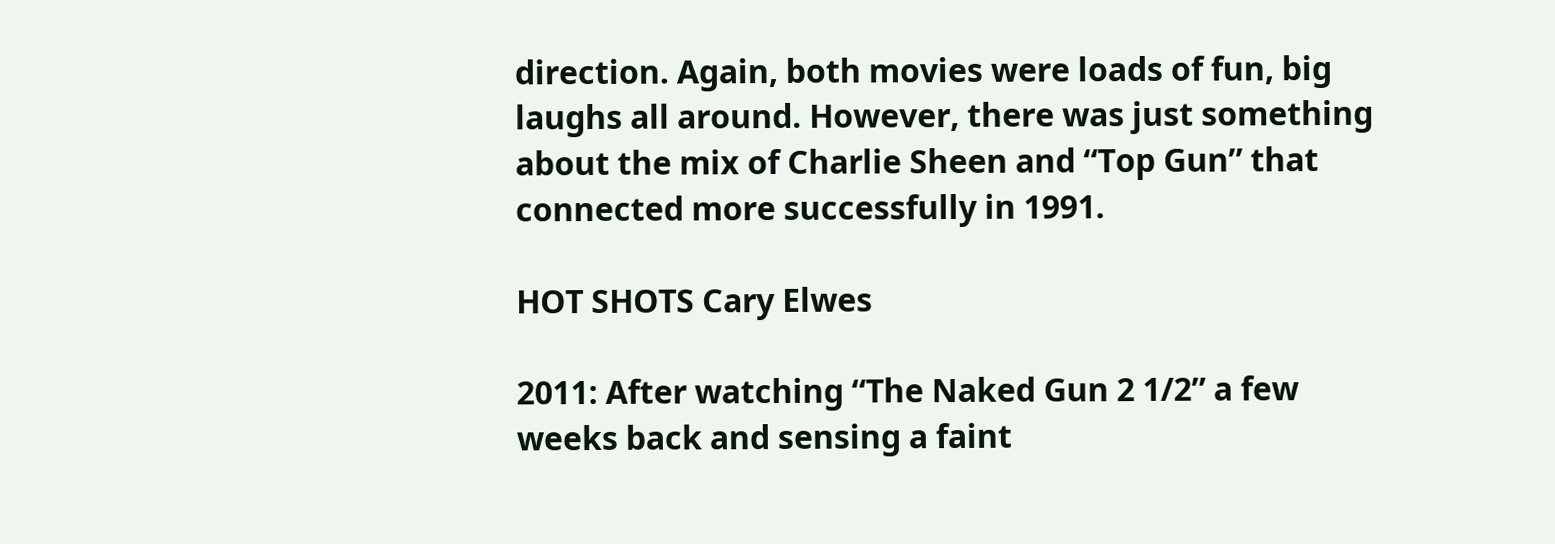direction. Again, both movies were loads of fun, big laughs all around. However, there was just something about the mix of Charlie Sheen and “Top Gun” that connected more successfully in 1991.

HOT SHOTS Cary Elwes

2011: After watching “The Naked Gun 2 1/2” a few weeks back and sensing a faint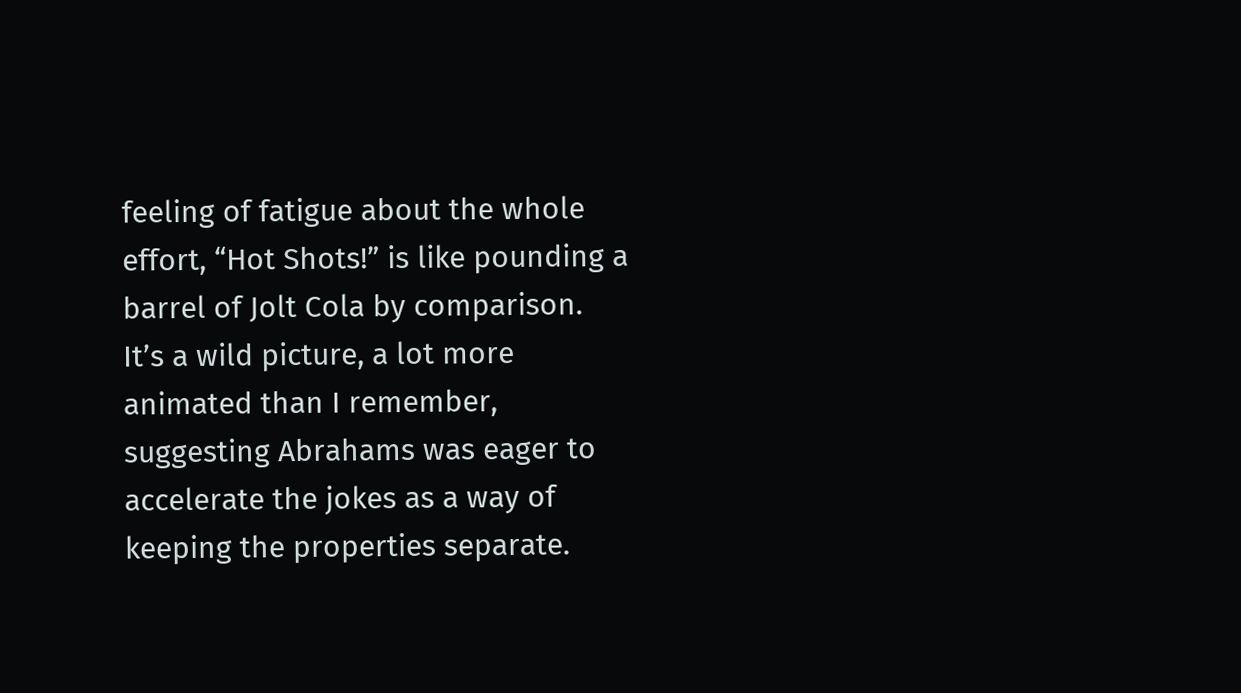feeling of fatigue about the whole effort, “Hot Shots!” is like pounding a barrel of Jolt Cola by comparison. It’s a wild picture, a lot more animated than I remember, suggesting Abrahams was eager to accelerate the jokes as a way of keeping the properties separate.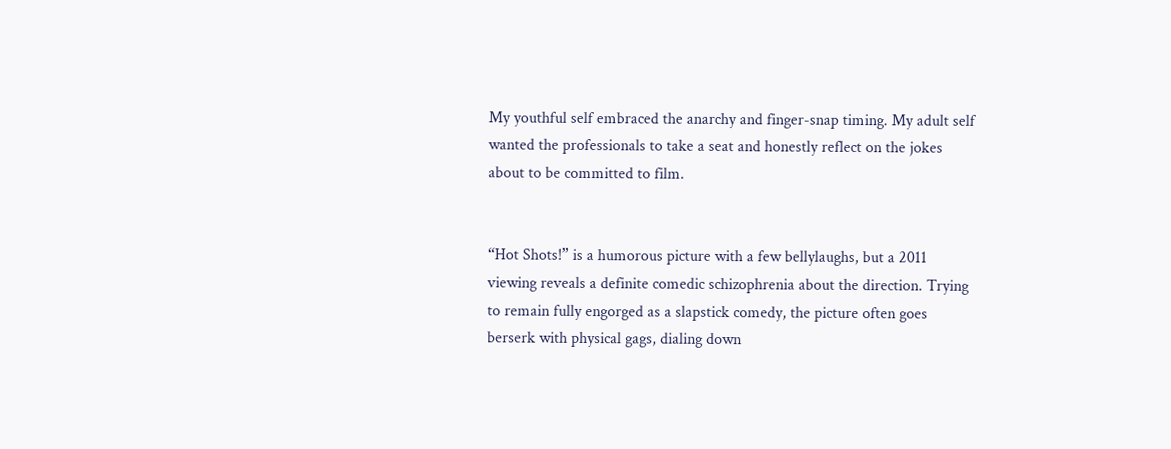My youthful self embraced the anarchy and finger-snap timing. My adult self wanted the professionals to take a seat and honestly reflect on the jokes about to be committed to film.


“Hot Shots!” is a humorous picture with a few bellylaughs, but a 2011 viewing reveals a definite comedic schizophrenia about the direction. Trying to remain fully engorged as a slapstick comedy, the picture often goes berserk with physical gags, dialing down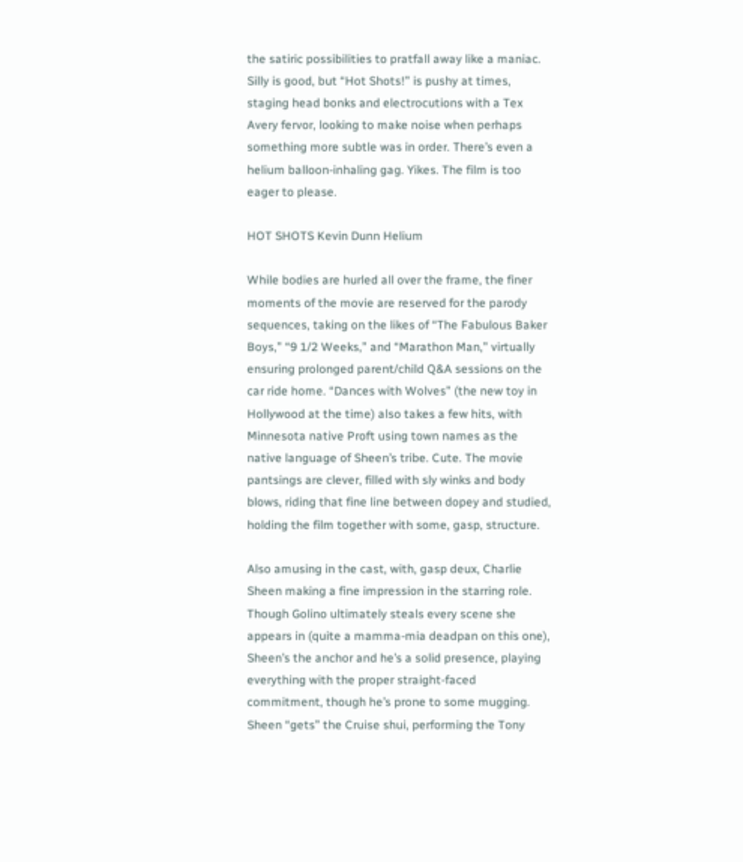the satiric possibilities to pratfall away like a maniac. Silly is good, but “Hot Shots!” is pushy at times, staging head bonks and electrocutions with a Tex Avery fervor, looking to make noise when perhaps something more subtle was in order. There’s even a helium balloon-inhaling gag. Yikes. The film is too eager to please.

HOT SHOTS Kevin Dunn Helium

While bodies are hurled all over the frame, the finer moments of the movie are reserved for the parody sequences, taking on the likes of “The Fabulous Baker Boys,” “9 1/2 Weeks,” and “Marathon Man,” virtually ensuring prolonged parent/child Q&A sessions on the car ride home. “Dances with Wolves” (the new toy in Hollywood at the time) also takes a few hits, with Minnesota native Proft using town names as the native language of Sheen’s tribe. Cute. The movie pantsings are clever, filled with sly winks and body blows, riding that fine line between dopey and studied, holding the film together with some, gasp, structure.

Also amusing in the cast, with, gasp deux, Charlie Sheen making a fine impression in the starring role. Though Golino ultimately steals every scene she appears in (quite a mamma-mia deadpan on this one), Sheen’s the anchor and he’s a solid presence, playing everything with the proper straight-faced commitment, though he’s prone to some mugging. Sheen “gets” the Cruise shui, performing the Tony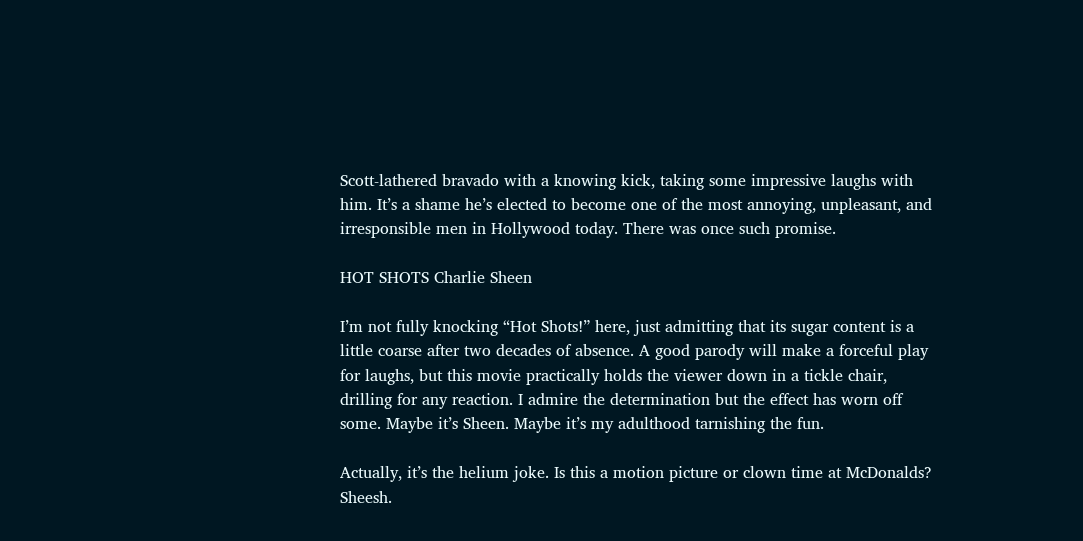Scott-lathered bravado with a knowing kick, taking some impressive laughs with him. It’s a shame he’s elected to become one of the most annoying, unpleasant, and irresponsible men in Hollywood today. There was once such promise.

HOT SHOTS Charlie Sheen

I’m not fully knocking “Hot Shots!” here, just admitting that its sugar content is a little coarse after two decades of absence. A good parody will make a forceful play for laughs, but this movie practically holds the viewer down in a tickle chair, drilling for any reaction. I admire the determination but the effect has worn off some. Maybe it’s Sheen. Maybe it’s my adulthood tarnishing the fun.

Actually, it’s the helium joke. Is this a motion picture or clown time at McDonalds? Sheesh.